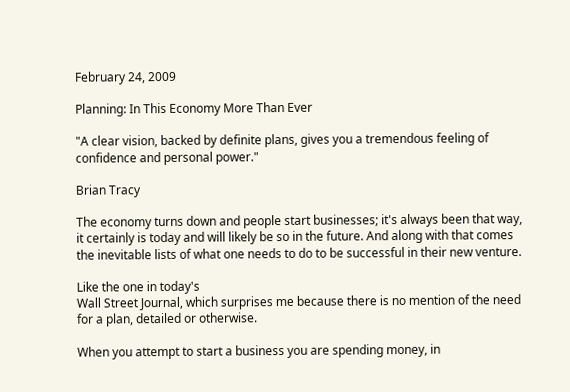February 24, 2009

Planning: In This Economy More Than Ever

"A clear vision, backed by definite plans, gives you a tremendous feeling of confidence and personal power."

Brian Tracy

The economy turns down and people start businesses; it's always been that way, it certainly is today and will likely be so in the future. And along with that comes the inevitable lists of what one needs to do to be successful in their new venture.

Like the one in today's
Wall Street Journal, which surprises me because there is no mention of the need for a plan, detailed or otherwise.

When you attempt to start a business you are spending money, in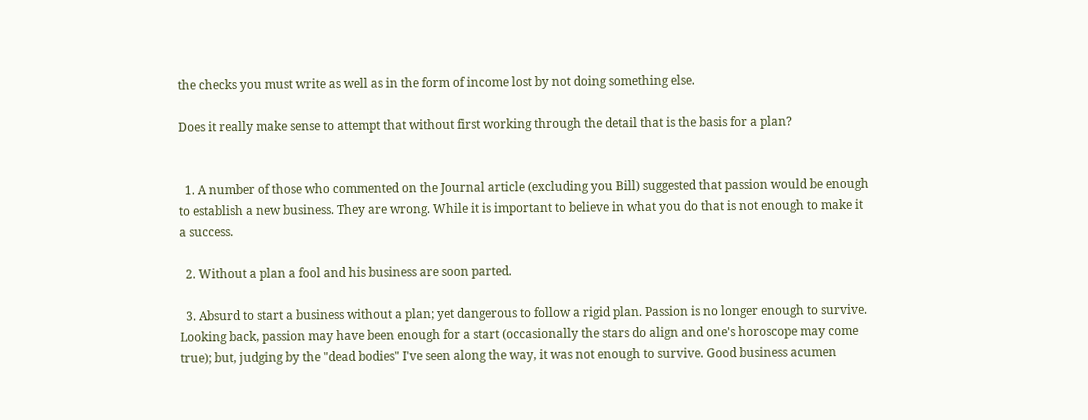the checks you must write as well as in the form of income lost by not doing something else.

Does it really make sense to attempt that without first working through the detail that is the basis for a plan?


  1. A number of those who commented on the Journal article (excluding you Bill) suggested that passion would be enough to establish a new business. They are wrong. While it is important to believe in what you do that is not enough to make it a success.

  2. Without a plan a fool and his business are soon parted.

  3. Absurd to start a business without a plan; yet dangerous to follow a rigid plan. Passion is no longer enough to survive. Looking back, passion may have been enough for a start (occasionally the stars do align and one's horoscope may come true); but, judging by the "dead bodies" I've seen along the way, it was not enough to survive. Good business acumen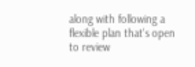along with following a flexible plan that's open to review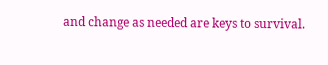and change as needed are keys to survival.